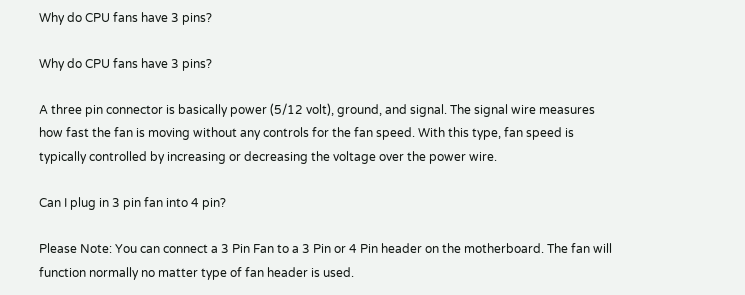Why do CPU fans have 3 pins?

Why do CPU fans have 3 pins?

A three pin connector is basically power (5/12 volt), ground, and signal. The signal wire measures how fast the fan is moving without any controls for the fan speed. With this type, fan speed is typically controlled by increasing or decreasing the voltage over the power wire.

Can I plug in 3 pin fan into 4 pin?

Please Note: You can connect a 3 Pin Fan to a 3 Pin or 4 Pin header on the motherboard. The fan will function normally no matter type of fan header is used.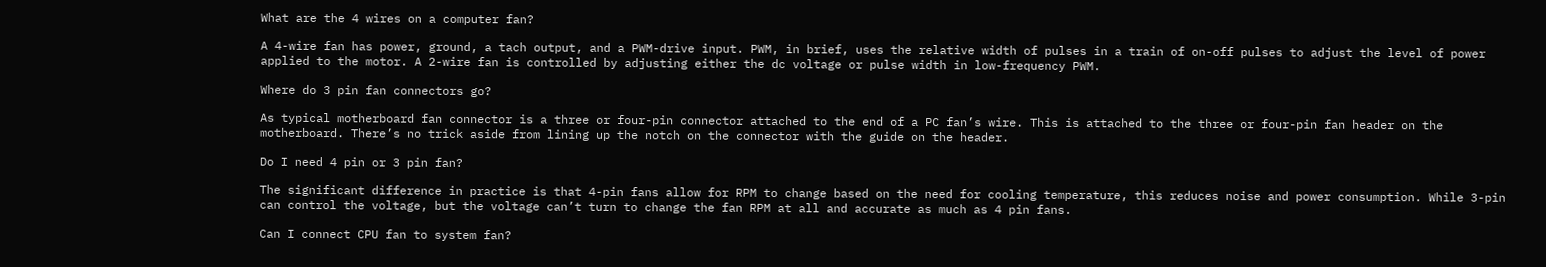What are the 4 wires on a computer fan?

A 4-wire fan has power, ground, a tach output, and a PWM-drive input. PWM, in brief, uses the relative width of pulses in a train of on-off pulses to adjust the level of power applied to the motor. A 2-wire fan is controlled by adjusting either the dc voltage or pulse width in low-frequency PWM.

Where do 3 pin fan connectors go?

As typical motherboard fan connector is a three or four-pin connector attached to the end of a PC fan’s wire. This is attached to the three or four-pin fan header on the motherboard. There’s no trick aside from lining up the notch on the connector with the guide on the header.

Do I need 4 pin or 3 pin fan?

The significant difference in practice is that 4-pin fans allow for RPM to change based on the need for cooling temperature, this reduces noise and power consumption. While 3-pin can control the voltage, but the voltage can’t turn to change the fan RPM at all and accurate as much as 4 pin fans.

Can I connect CPU fan to system fan?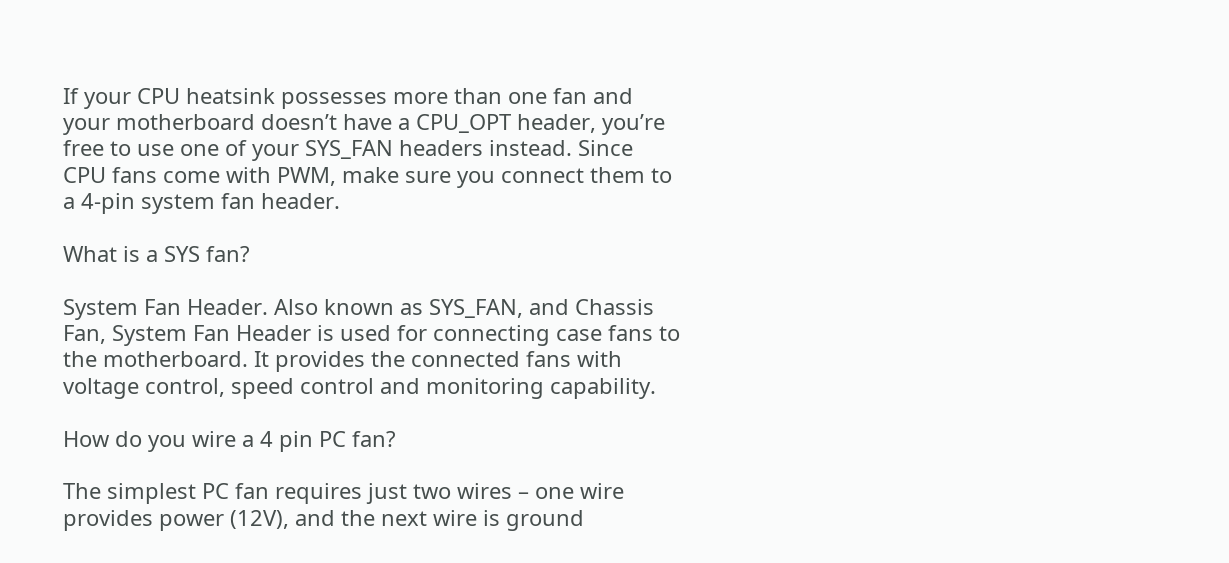If your CPU heatsink possesses more than one fan and your motherboard doesn’t have a CPU_OPT header, you’re free to use one of your SYS_FAN headers instead. Since CPU fans come with PWM, make sure you connect them to a 4-pin system fan header.

What is a SYS fan?

System Fan Header. Also known as SYS_FAN, and Chassis Fan, System Fan Header is used for connecting case fans to the motherboard. It provides the connected fans with voltage control, speed control and monitoring capability.

How do you wire a 4 pin PC fan?

The simplest PC fan requires just two wires – one wire provides power (12V), and the next wire is ground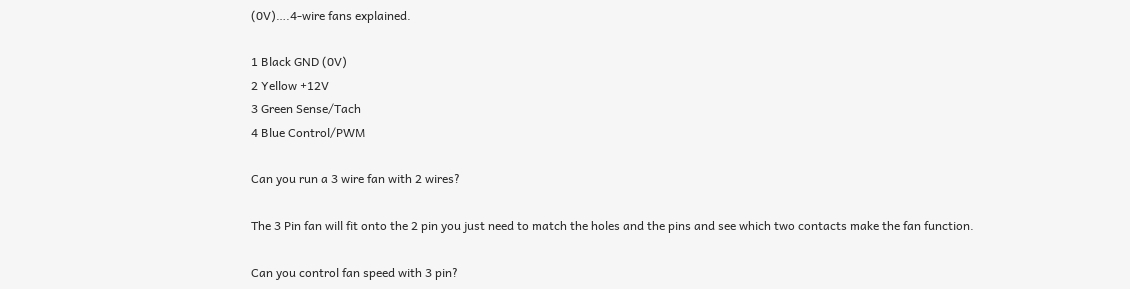(0V)….4-wire fans explained.

1 Black GND (0V)
2 Yellow +12V
3 Green Sense/Tach
4 Blue Control/PWM

Can you run a 3 wire fan with 2 wires?

The 3 Pin fan will fit onto the 2 pin you just need to match the holes and the pins and see which two contacts make the fan function.

Can you control fan speed with 3 pin?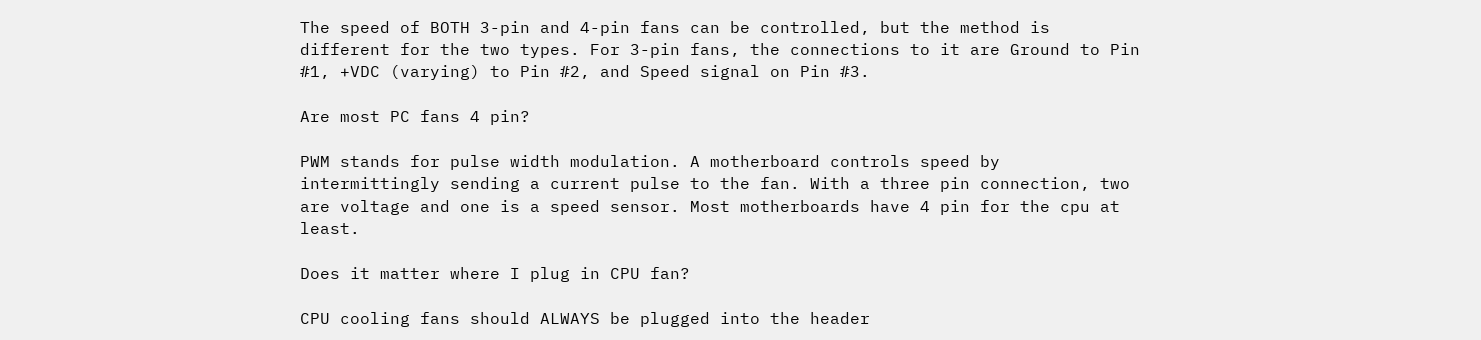The speed of BOTH 3-pin and 4-pin fans can be controlled, but the method is different for the two types. For 3-pin fans, the connections to it are Ground to Pin #1, +VDC (varying) to Pin #2, and Speed signal on Pin #3.

Are most PC fans 4 pin?

PWM stands for pulse width modulation. A motherboard controls speed by intermittingly sending a current pulse to the fan. With a three pin connection, two are voltage and one is a speed sensor. Most motherboards have 4 pin for the cpu at least.

Does it matter where I plug in CPU fan?

CPU cooling fans should ALWAYS be plugged into the header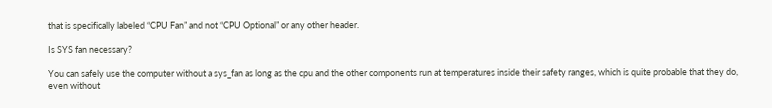that is specifically labeled “CPU Fan” and not “CPU Optional” or any other header.

Is SYS fan necessary?

You can safely use the computer without a sys_fan as long as the cpu and the other components run at temperatures inside their safety ranges, which is quite probable that they do, even without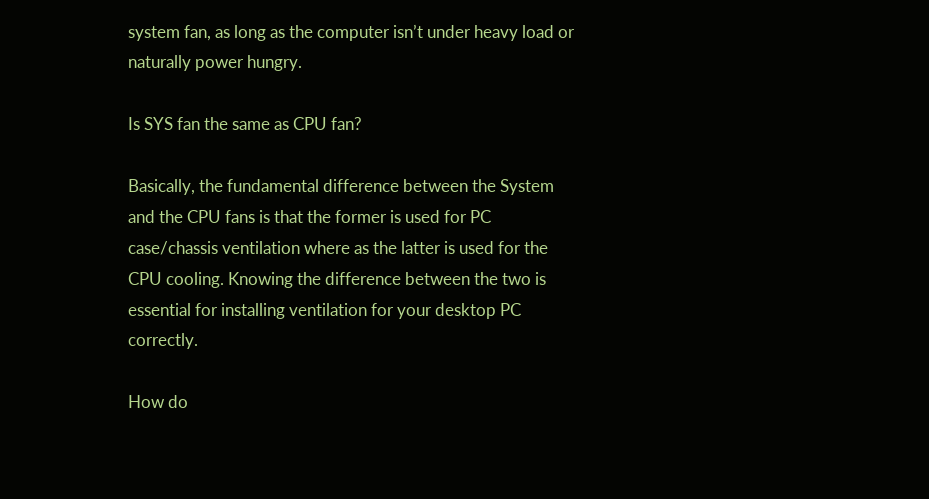system fan, as long as the computer isn’t under heavy load or naturally power hungry.

Is SYS fan the same as CPU fan?

Basically, the fundamental difference between the System and the CPU fans is that the former is used for PC case/chassis ventilation where as the latter is used for the CPU cooling. Knowing the difference between the two is essential for installing ventilation for your desktop PC correctly.

How do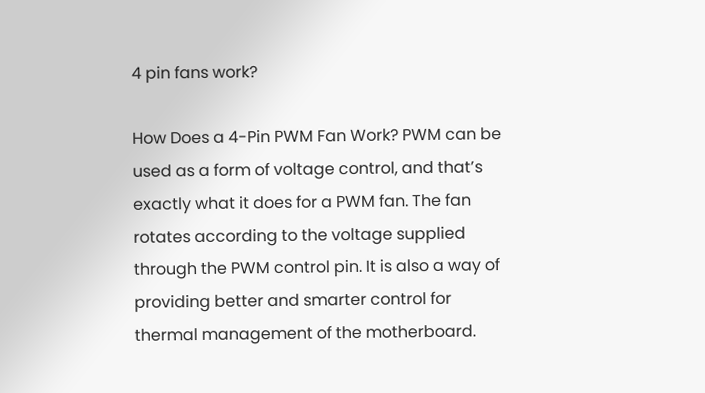4 pin fans work?

How Does a 4-Pin PWM Fan Work? PWM can be used as a form of voltage control, and that’s exactly what it does for a PWM fan. The fan rotates according to the voltage supplied through the PWM control pin. It is also a way of providing better and smarter control for thermal management of the motherboard.